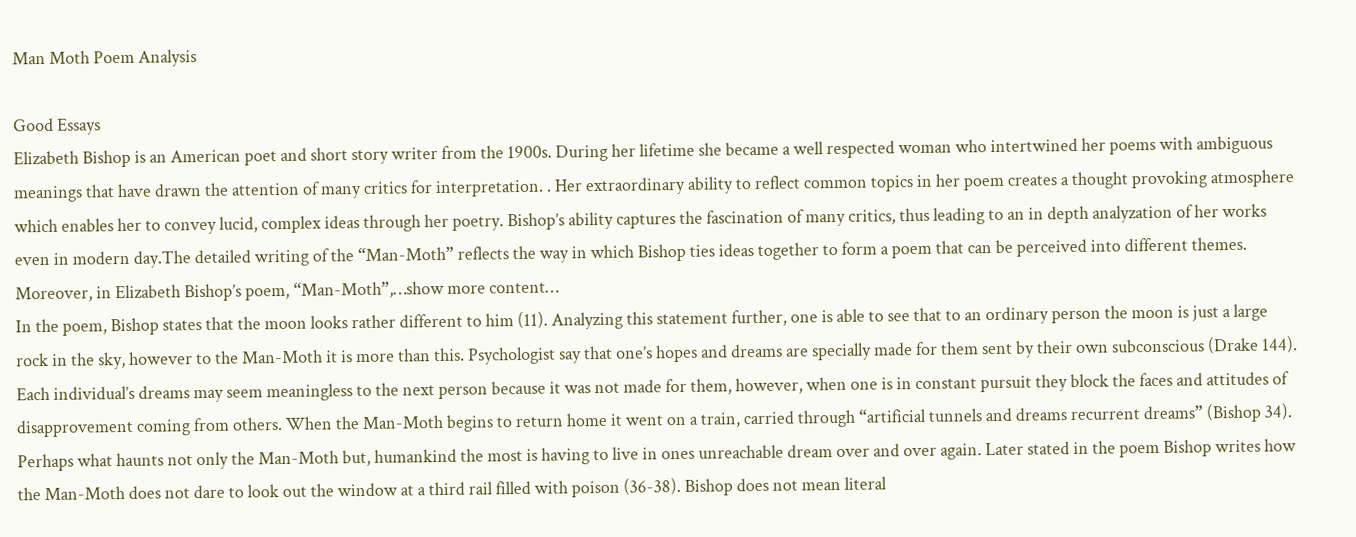Man Moth Poem Analysis

Good Essays
Elizabeth Bishop is an American poet and short story writer from the 1900s. During her lifetime she became a well respected woman who intertwined her poems with ambiguous meanings that have drawn the attention of many critics for interpretation. . Her extraordinary ability to reflect common topics in her poem creates a thought provoking atmosphere which enables her to convey lucid, complex ideas through her poetry. Bishop’s ability captures the fascination of many critics, thus leading to an in depth analyzation of her works even in modern day.The detailed writing of the “Man-Moth” reflects the way in which Bishop ties ideas together to form a poem that can be perceived into different themes. Moreover, in Elizabeth Bishop’s poem, “Man-Moth”,…show more content…
In the poem, Bishop states that the moon looks rather different to him (11). Analyzing this statement further, one is able to see that to an ordinary person the moon is just a large rock in the sky, however to the Man-Moth it is more than this. Psychologist say that one’s hopes and dreams are specially made for them sent by their own subconscious (Drake 144). Each individual’s dreams may seem meaningless to the next person because it was not made for them, however, when one is in constant pursuit they block the faces and attitudes of disapprovement coming from others. When the Man-Moth begins to return home it went on a train, carried through “artificial tunnels and dreams recurrent dreams” (Bishop 34). Perhaps what haunts not only the Man-Moth but, humankind the most is having to live in ones unreachable dream over and over again. Later stated in the poem Bishop writes how the Man-Moth does not dare to look out the window at a third rail filled with poison (36-38). Bishop does not mean literal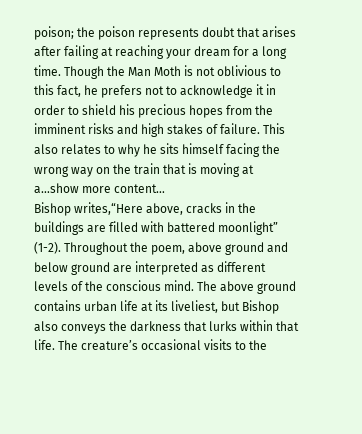poison; the poison represents doubt that arises after failing at reaching your dream for a long time. Though the Man Moth is not oblivious to this fact, he prefers not to acknowledge it in order to shield his precious hopes from the imminent risks and high stakes of failure. This also relates to why he sits himself facing the wrong way on the train that is moving at a…show more content…
Bishop writes,“Here above, cracks in the buildings are filled with battered moonlight” (1-2). Throughout the poem, above ground and below ground are interpreted as different levels of the conscious mind. The above ground contains urban life at its liveliest, but Bishop also conveys the darkness that lurks within that life. The creature’s occasional visits to the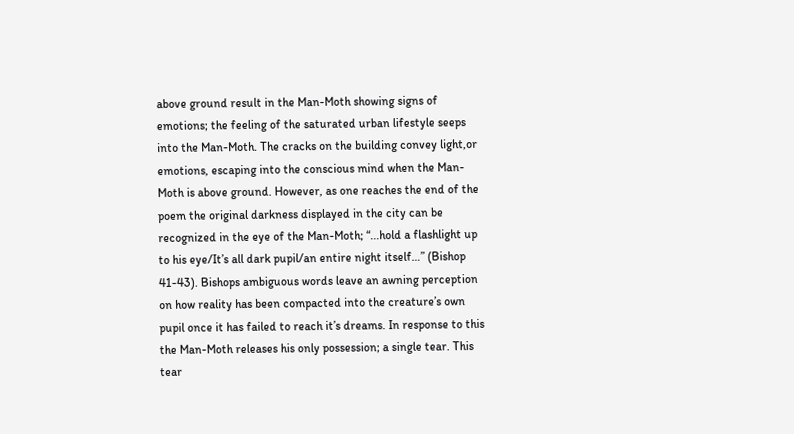above ground result in the Man-Moth showing signs of emotions; the feeling of the saturated urban lifestyle seeps into the Man-Moth. The cracks on the building convey light,or emotions, escaping into the conscious mind when the Man-Moth is above ground. However, as one reaches the end of the poem the original darkness displayed in the city can be recognized in the eye of the Man-Moth; “...hold a flashlight up to his eye/It’s all dark pupil/an entire night itself…” (Bishop 41-43). Bishops ambiguous words leave an awning perception on how reality has been compacted into the creature’s own pupil once it has failed to reach it’s dreams. In response to this the Man-Moth releases his only possession; a single tear. This tear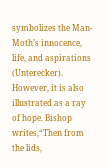symbolizes the Man-Moth’s innocence, life, and aspirations (Unterecker). However, it is also illustrated as a ray of hope. Bishop writes,“Then from the lids,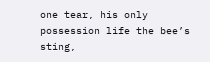one tear, his only possession life the bee’s sting,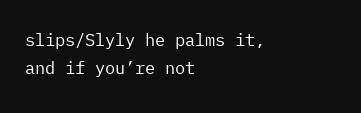slips/Slyly he palms it, and if you’re not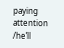paying attention /he’ll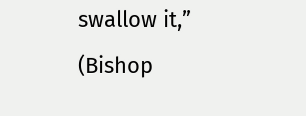swallow it,” (Bishop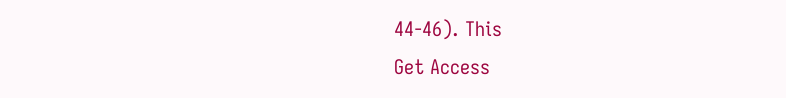44-46). This
Get Access